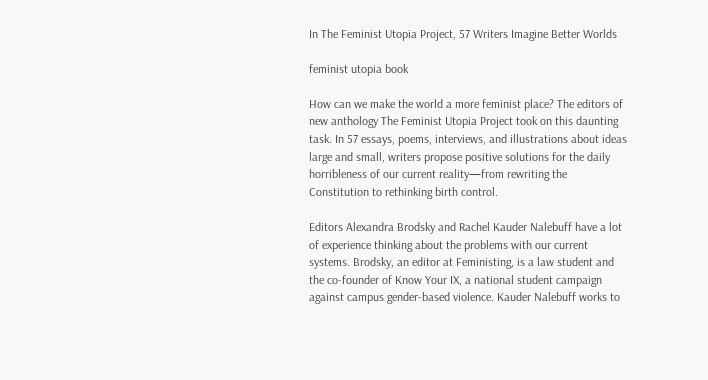In The Feminist Utopia Project, 57 Writers Imagine Better Worlds

feminist utopia book

How can we make the world a more feminist place? The editors of new anthology The Feminist Utopia Project took on this daunting task. In 57 essays, poems, interviews, and illustrations about ideas large and small, writers propose positive solutions for the daily horribleness of our current reality—from rewriting the Constitution to rethinking birth control.

Editors Alexandra Brodsky and Rachel Kauder Nalebuff have a lot of experience thinking about the problems with our current systems. Brodsky, an editor at Feministing, is a law student and the co-founder of Know Your IX, a national student campaign against campus gender-based violence. Kauder Nalebuff works to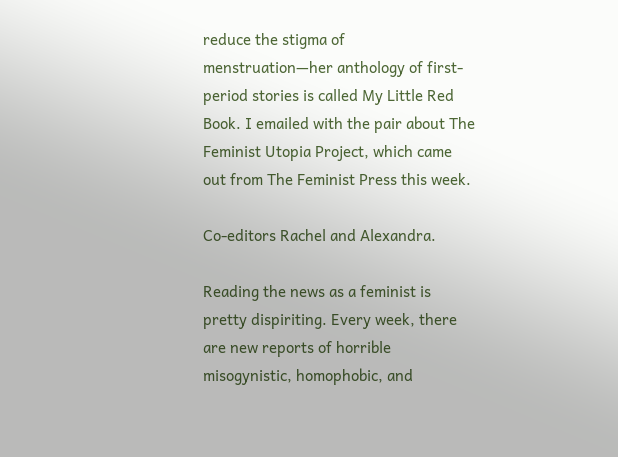reduce the stigma of menstruation—her anthology of first-period stories is called My Little Red Book. I emailed with the pair about The Feminist Utopia Project, which came out from The Feminist Press this week.

Co-editors Rachel and Alexandra.

Reading the news as a feminist is pretty dispiriting. Every week, there are new reports of horrible misogynistic, homophobic, and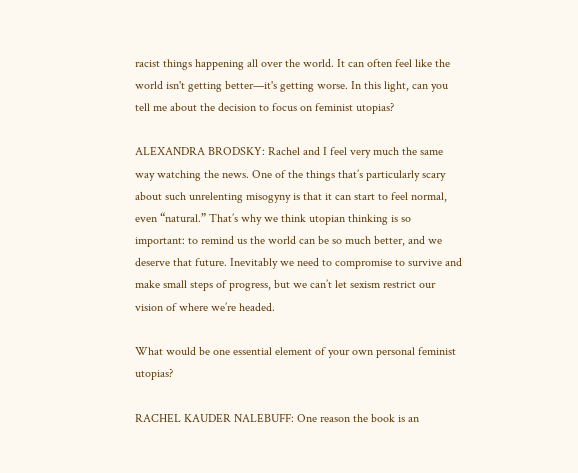racist things happening all over the world. It can often feel like the world isn't getting better—it's getting worse. In this light, can you tell me about the decision to focus on feminist utopias?

ALEXANDRA BRODSKY: Rachel and I feel very much the same way watching the news. One of the things that’s particularly scary about such unrelenting misogyny is that it can start to feel normal, even “natural.” That’s why we think utopian thinking is so important: to remind us the world can be so much better, and we deserve that future. Inevitably we need to compromise to survive and make small steps of progress, but we can’t let sexism restrict our vision of where we’re headed.

What would be one essential element of your own personal feminist utopias?

RACHEL KAUDER NALEBUFF: One reason the book is an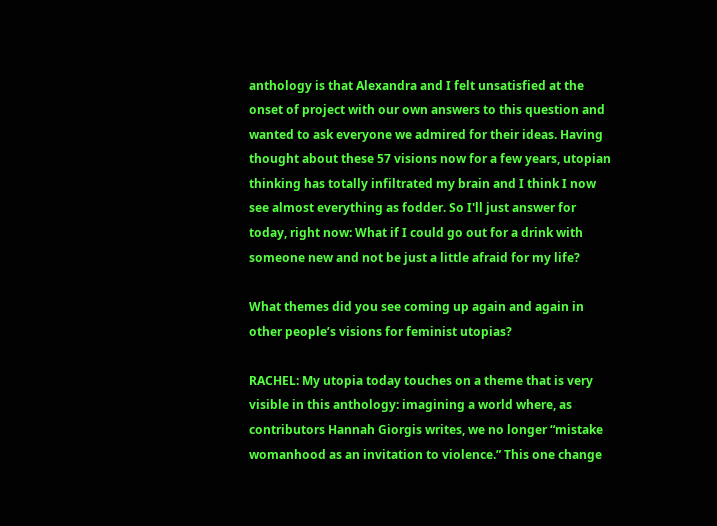anthology is that Alexandra and I felt unsatisfied at the onset of project with our own answers to this question and wanted to ask everyone we admired for their ideas. Having thought about these 57 visions now for a few years, utopian thinking has totally infiltrated my brain and I think I now see almost everything as fodder. So I'll just answer for today, right now: What if I could go out for a drink with someone new and not be just a little afraid for my life?

What themes did you see coming up again and again in other people’s visions for feminist utopias?

RACHEL: My utopia today touches on a theme that is very visible in this anthology: imagining a world where, as contributors Hannah Giorgis writes, we no longer “mistake womanhood as an invitation to violence.” This one change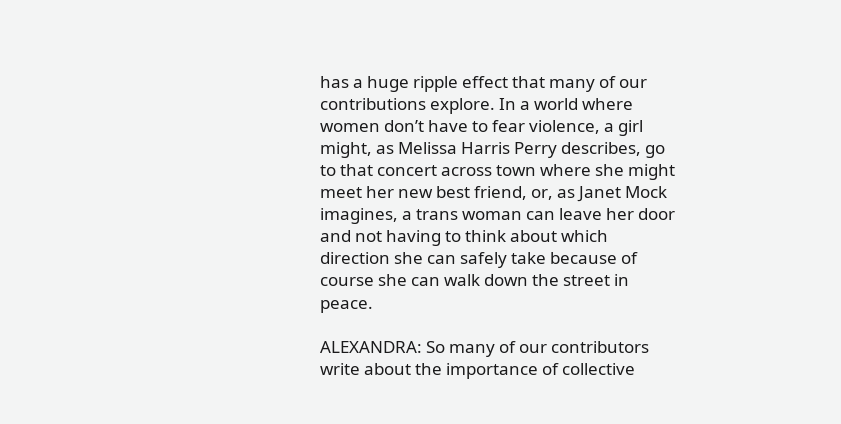has a huge ripple effect that many of our contributions explore. In a world where women don’t have to fear violence, a girl might, as Melissa Harris Perry describes, go to that concert across town where she might meet her new best friend, or, as Janet Mock imagines, a trans woman can leave her door and not having to think about which direction she can safely take because of course she can walk down the street in peace.

ALEXANDRA: So many of our contributors write about the importance of collective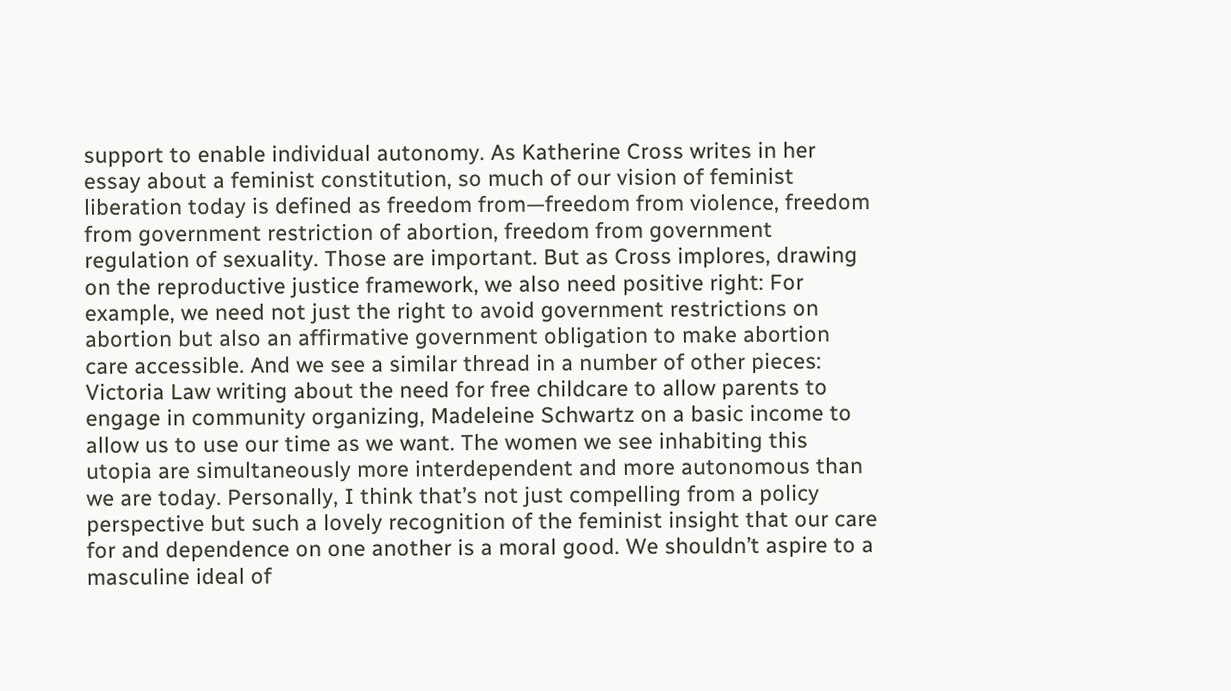support to enable individual autonomy. As Katherine Cross writes in her essay about a feminist constitution, so much of our vision of feminist liberation today is defined as freedom from—freedom from violence, freedom from government restriction of abortion, freedom from government regulation of sexuality. Those are important. But as Cross implores, drawing on the reproductive justice framework, we also need positive right: For example, we need not just the right to avoid government restrictions on abortion but also an affirmative government obligation to make abortion care accessible. And we see a similar thread in a number of other pieces: Victoria Law writing about the need for free childcare to allow parents to engage in community organizing, Madeleine Schwartz on a basic income to allow us to use our time as we want. The women we see inhabiting this utopia are simultaneously more interdependent and more autonomous than we are today. Personally, I think that’s not just compelling from a policy perspective but such a lovely recognition of the feminist insight that our care for and dependence on one another is a moral good. We shouldn’t aspire to a masculine ideal of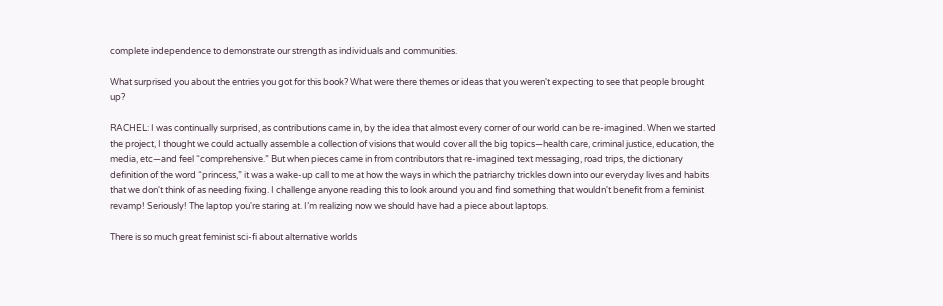complete independence to demonstrate our strength as individuals and communities.

What surprised you about the entries you got for this book? What were there themes or ideas that you weren't expecting to see that people brought up?

RACHEL: I was continually surprised, as contributions came in, by the idea that almost every corner of our world can be re-imagined. When we started the project, I thought we could actually assemble a collection of visions that would cover all the big topics—health care, criminal justice, education, the media, etc—and feel “comprehensive.” But when pieces came in from contributors that re-imagined text messaging, road trips, the dictionary definition of the word “princess,” it was a wake-up call to me at how the ways in which the patriarchy trickles down into our everyday lives and habits that we don't think of as needing fixing. I challenge anyone reading this to look around you and find something that wouldn't benefit from a feminist revamp! Seriously! The laptop you're staring at. I’m realizing now we should have had a piece about laptops.

There is so much great feminist sci-fi about alternative worlds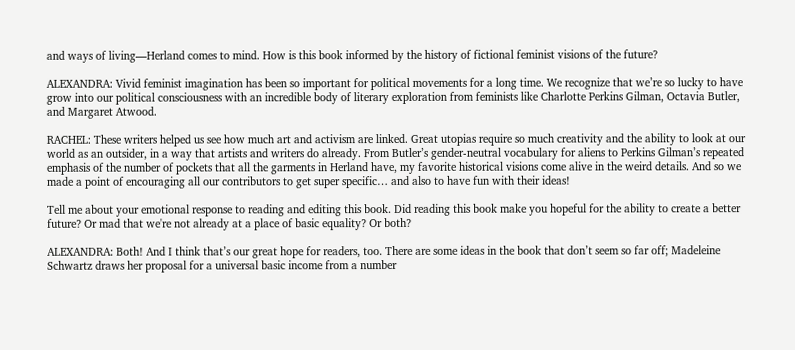and ways of living—Herland comes to mind. How is this book informed by the history of fictional feminist visions of the future?

ALEXANDRA: Vivid feminist imagination has been so important for political movements for a long time. We recognize that we’re so lucky to have grow into our political consciousness with an incredible body of literary exploration from feminists like Charlotte Perkins Gilman, Octavia Butler, and Margaret Atwood.

RACHEL: These writers helped us see how much art and activism are linked. Great utopias require so much creativity and the ability to look at our world as an outsider, in a way that artists and writers do already. From Butler’s gender-neutral vocabulary for aliens to Perkins Gilman’s repeated emphasis of the number of pockets that all the garments in Herland have, my favorite historical visions come alive in the weird details. And so we made a point of encouraging all our contributors to get super specific… and also to have fun with their ideas!

Tell me about your emotional response to reading and editing this book. Did reading this book make you hopeful for the ability to create a better future? Or mad that we're not already at a place of basic equality? Or both?

ALEXANDRA: Both! And I think that’s our great hope for readers, too. There are some ideas in the book that don’t seem so far off; Madeleine Schwartz draws her proposal for a universal basic income from a number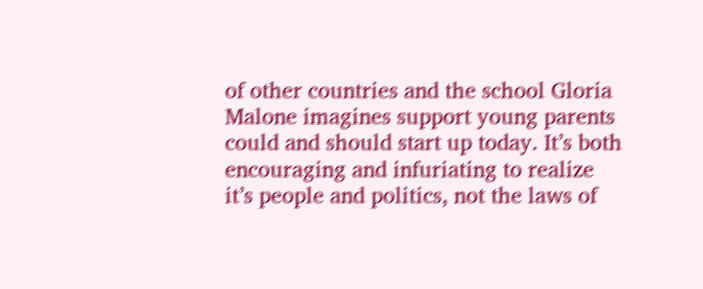of other countries and the school Gloria Malone imagines support young parents could and should start up today. It’s both encouraging and infuriating to realize it’s people and politics, not the laws of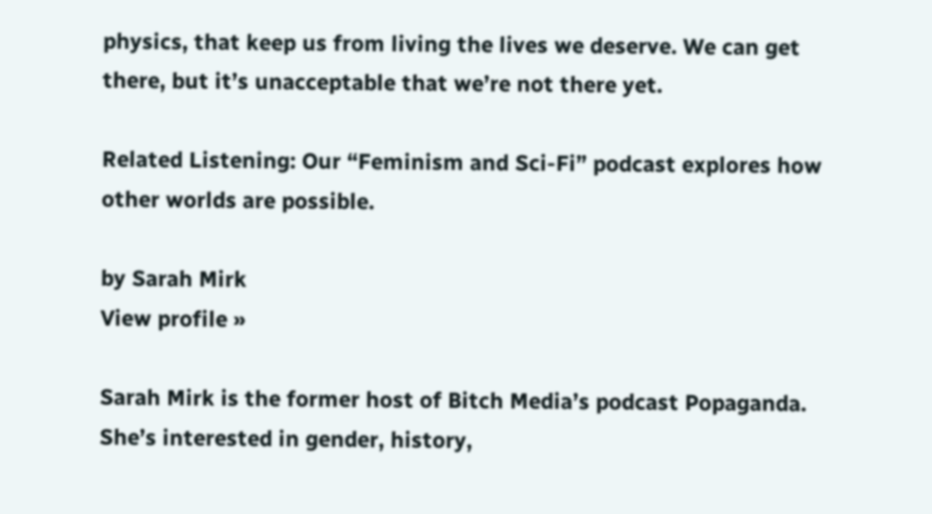physics, that keep us from living the lives we deserve. We can get there, but it’s unacceptable that we’re not there yet.

Related Listening: Our “Feminism and Sci-Fi” podcast explores how other worlds are possible.

by Sarah Mirk
View profile »

Sarah Mirk is the former host of Bitch Media’s podcast Popaganda. She’s interested in gender, history,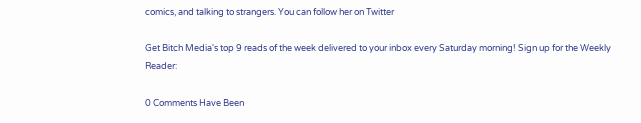comics, and talking to strangers. You can follow her on Twitter

Get Bitch Media's top 9 reads of the week delivered to your inbox every Saturday morning! Sign up for the Weekly Reader:

0 Comments Have Been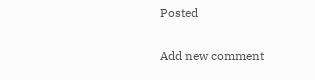Posted

Add new comment